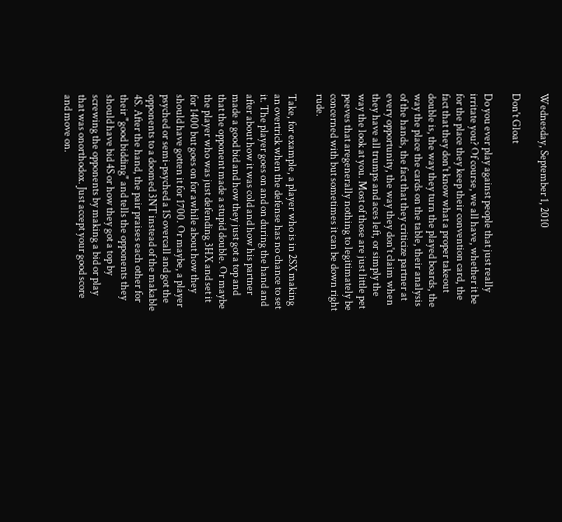Wednesday, September 1, 2010

Don't Gloat

Do you ever play against people that just really irritate you? Of course, we all have, whether it be for the place they keep their convention card, the fact that they don't know what a proper takeout double is, the way they turn the played boards, the way the place the cards on the table, their analysis of the hands, the fact that they criticize partner at every opportunity, the way they don't claim when they have all trumps and aces left, or simply the way the look at you. Most of those are just little pet peeves that aregenerally nothing to legitimately be concerned with but sometimes it can be down right rude.

Take, for example, a player who is in 2SX making an overtrick when the defense has no chance to set it. The player goes on and on during the hand and after about how it was cold and how his partner made a good bid and how they just got a top and that the opponent made a stupid double. Or maybe the player who was just defending 3HX and set it for 1400 but goes on for awhile about how they should have gotten it for 1700. Or maybe, a player psyched or semi-psyched a 1S overcall and got the opponents to a doomed 3NT instead of the makable 4S. After the hand, the pair praises each other for their "good bidding" and tells the opponents they should have bid 4S or how they got a top by screwing the opponents by making a bid or play that was onorthodox. Just accept your good score and move on.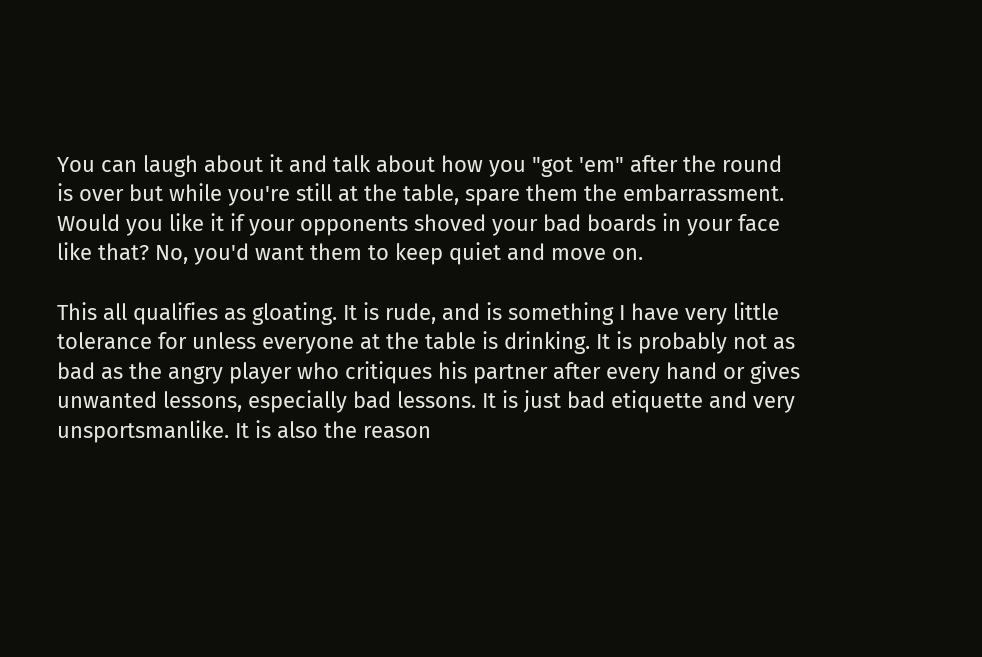You can laugh about it and talk about how you "got 'em" after the round is over but while you're still at the table, spare them the embarrassment. Would you like it if your opponents shoved your bad boards in your face like that? No, you'd want them to keep quiet and move on.

This all qualifies as gloating. It is rude, and is something I have very little tolerance for unless everyone at the table is drinking. It is probably not as bad as the angry player who critiques his partner after every hand or gives unwanted lessons, especially bad lessons. It is just bad etiquette and very unsportsmanlike. It is also the reason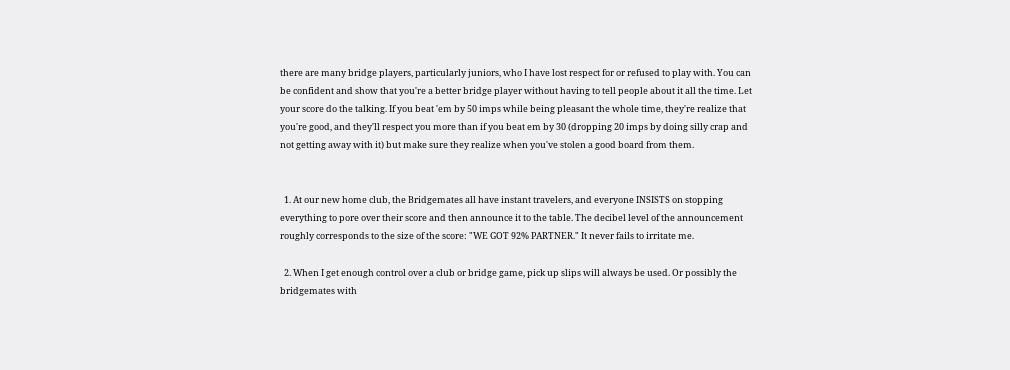there are many bridge players, particularly juniors, who I have lost respect for or refused to play with. You can be confident and show that you're a better bridge player without having to tell people about it all the time. Let your score do the talking. If you beat 'em by 50 imps while being pleasant the whole time, they're realize that you're good, and they'll respect you more than if you beat em by 30 (dropping 20 imps by doing silly crap and not getting away with it) but make sure they realize when you've stolen a good board from them.


  1. At our new home club, the Bridgemates all have instant travelers, and everyone INSISTS on stopping everything to pore over their score and then announce it to the table. The decibel level of the announcement roughly corresponds to the size of the score: "WE GOT 92% PARTNER." It never fails to irritate me.

  2. When I get enough control over a club or bridge game, pick up slips will always be used. Or possibly the bridgemates with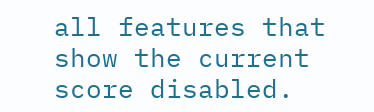all features that show the current score disabled.